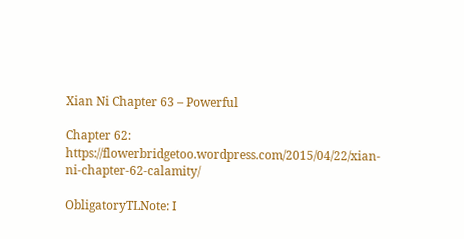Xian Ni Chapter 63 – Powerful

Chapter 62: https://flowerbridgetoo.wordpress.com/2015/04/22/xian-ni-chapter-62-calamity/

ObligatoryTLNote: I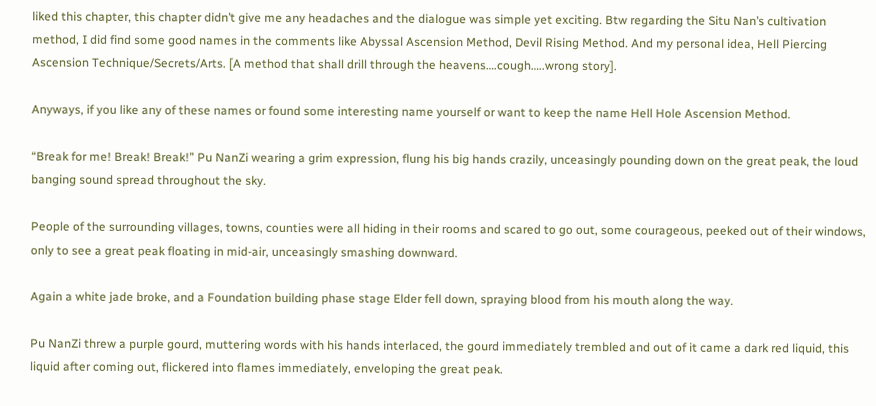liked this chapter, this chapter didn’t give me any headaches and the dialogue was simple yet exciting. Btw regarding the Situ Nan’s cultivation method, I did find some good names in the comments like Abyssal Ascension Method, Devil Rising Method. And my personal idea, Hell Piercing Ascension Technique/Secrets/Arts. [A method that shall drill through the heavens….cough…..wrong story].

Anyways, if you like any of these names or found some interesting name yourself or want to keep the name Hell Hole Ascension Method.

“Break for me! Break! Break!” Pu NanZi wearing a grim expression, flung his big hands crazily, unceasingly pounding down on the great peak, the loud banging sound spread throughout the sky.

People of the surrounding villages, towns, counties were all hiding in their rooms and scared to go out, some courageous, peeked out of their windows, only to see a great peak floating in mid-air, unceasingly smashing downward.

Again a white jade broke, and a Foundation building phase stage Elder fell down, spraying blood from his mouth along the way.

Pu NanZi threw a purple gourd, muttering words with his hands interlaced, the gourd immediately trembled and out of it came a dark red liquid, this liquid after coming out, flickered into flames immediately, enveloping the great peak.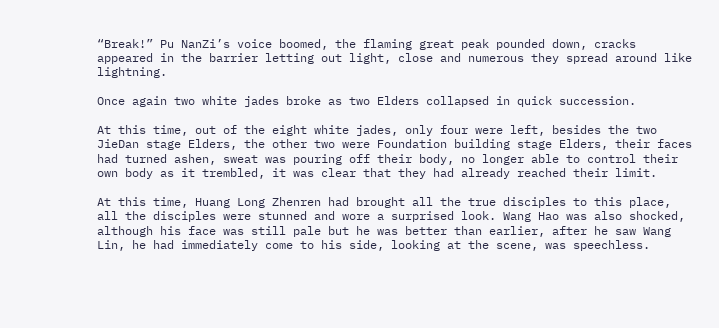“Break!” Pu NanZi’s voice boomed, the flaming great peak pounded down, cracks appeared in the barrier letting out light, close and numerous they spread around like lightning.

Once again two white jades broke as two Elders collapsed in quick succession.

At this time, out of the eight white jades, only four were left, besides the two JieDan stage Elders, the other two were Foundation building stage Elders, their faces had turned ashen, sweat was pouring off their body, no longer able to control their own body as it trembled, it was clear that they had already reached their limit.

At this time, Huang Long Zhenren had brought all the true disciples to this place, all the disciples were stunned and wore a surprised look. Wang Hao was also shocked, although his face was still pale but he was better than earlier, after he saw Wang Lin, he had immediately come to his side, looking at the scene, was speechless.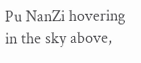Pu NanZi hovering in the sky above,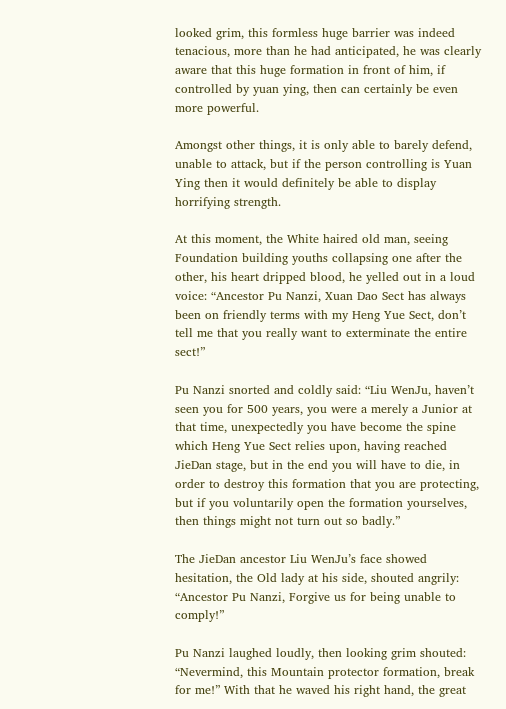looked grim, this formless huge barrier was indeed tenacious, more than he had anticipated, he was clearly aware that this huge formation in front of him, if controlled by yuan ying, then can certainly be even more powerful.

Amongst other things, it is only able to barely defend, unable to attack, but if the person controlling is Yuan Ying then it would definitely be able to display horrifying strength.

At this moment, the White haired old man, seeing Foundation building youths collapsing one after the other, his heart dripped blood, he yelled out in a loud voice: “Ancestor Pu Nanzi, Xuan Dao Sect has always been on friendly terms with my Heng Yue Sect, don’t tell me that you really want to exterminate the entire sect!”

Pu Nanzi snorted and coldly said: “Liu WenJu, haven’t seen you for 500 years, you were a merely a Junior at that time, unexpectedly you have become the spine which Heng Yue Sect relies upon, having reached JieDan stage, but in the end you will have to die, in order to destroy this formation that you are protecting, but if you voluntarily open the formation yourselves, then things might not turn out so badly.”

The JieDan ancestor Liu WenJu’s face showed hesitation, the Old lady at his side, shouted angrily: “Ancestor Pu Nanzi, Forgive us for being unable to comply!”

Pu Nanzi laughed loudly, then looking grim shouted: “Nevermind, this Mountain protector formation, break for me!” With that he waved his right hand, the great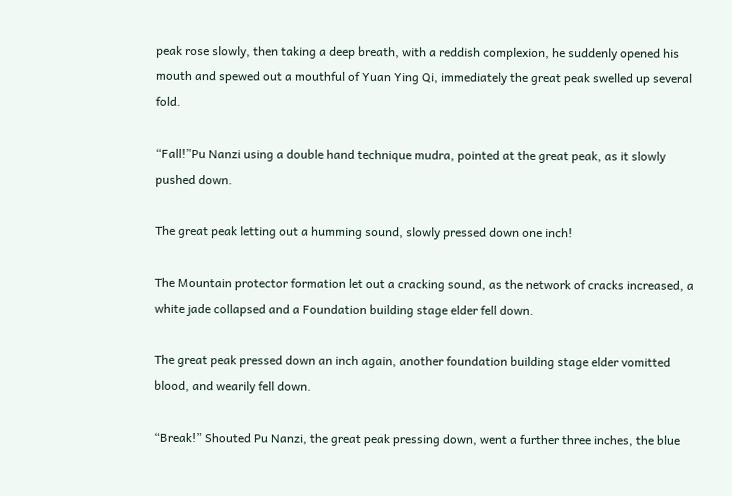peak rose slowly, then taking a deep breath, with a reddish complexion, he suddenly opened his mouth and spewed out a mouthful of Yuan Ying Qi, immediately the great peak swelled up several fold.

“Fall!”Pu Nanzi using a double hand technique mudra, pointed at the great peak, as it slowly pushed down.

The great peak letting out a humming sound, slowly pressed down one inch!

The Mountain protector formation let out a cracking sound, as the network of cracks increased, a white jade collapsed and a Foundation building stage elder fell down.

The great peak pressed down an inch again, another foundation building stage elder vomitted blood, and wearily fell down.

“Break!” Shouted Pu Nanzi, the great peak pressing down, went a further three inches, the blue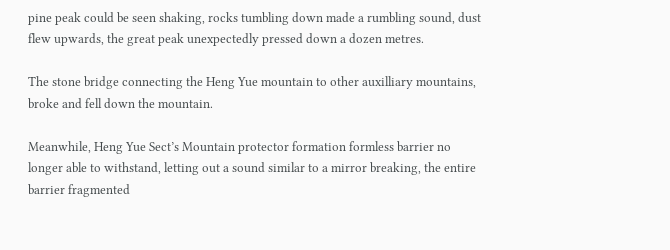pine peak could be seen shaking, rocks tumbling down made a rumbling sound, dust flew upwards, the great peak unexpectedly pressed down a dozen metres.

The stone bridge connecting the Heng Yue mountain to other auxilliary mountains, broke and fell down the mountain.

Meanwhile, Heng Yue Sect’s Mountain protector formation formless barrier no longer able to withstand, letting out a sound similar to a mirror breaking, the entire barrier fragmented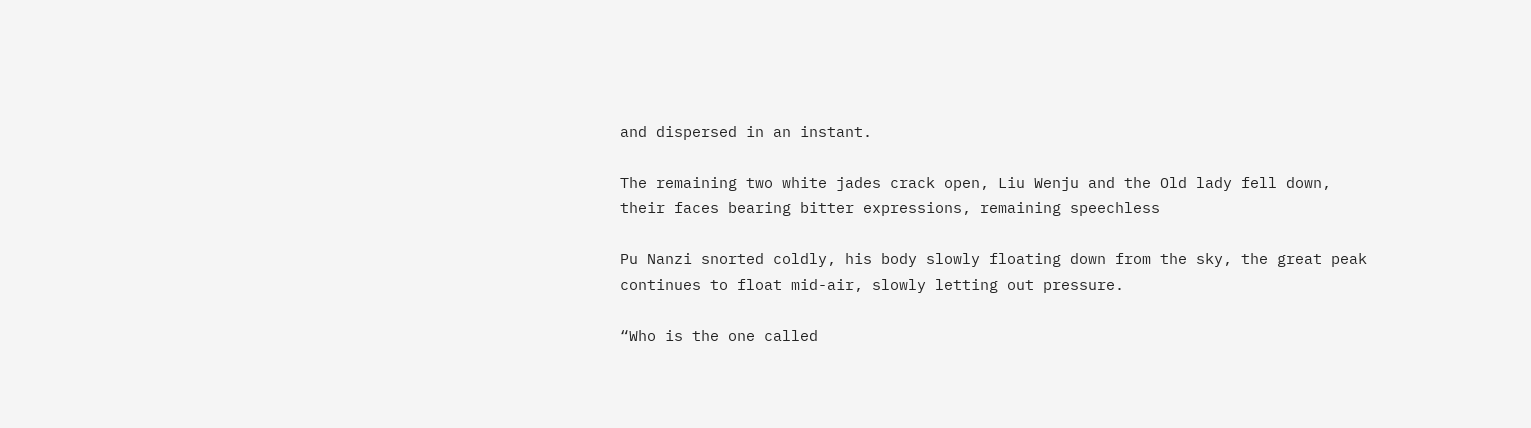and dispersed in an instant.

The remaining two white jades crack open, Liu Wenju and the Old lady fell down, their faces bearing bitter expressions, remaining speechless

Pu Nanzi snorted coldly, his body slowly floating down from the sky, the great peak continues to float mid-air, slowly letting out pressure.

“Who is the one called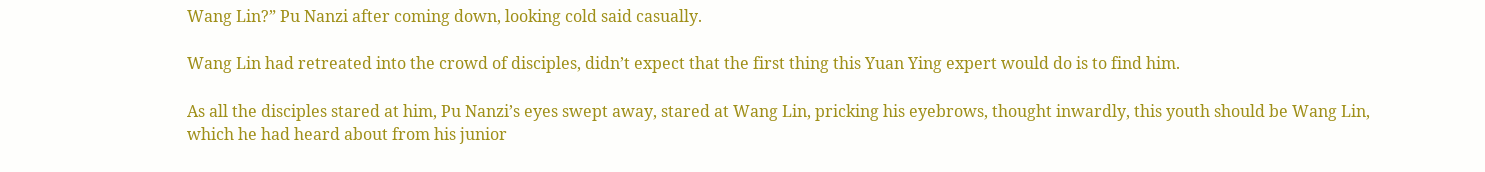Wang Lin?” Pu Nanzi after coming down, looking cold said casually.

Wang Lin had retreated into the crowd of disciples, didn’t expect that the first thing this Yuan Ying expert would do is to find him.

As all the disciples stared at him, Pu Nanzi’s eyes swept away, stared at Wang Lin, pricking his eyebrows, thought inwardly, this youth should be Wang Lin, which he had heard about from his junior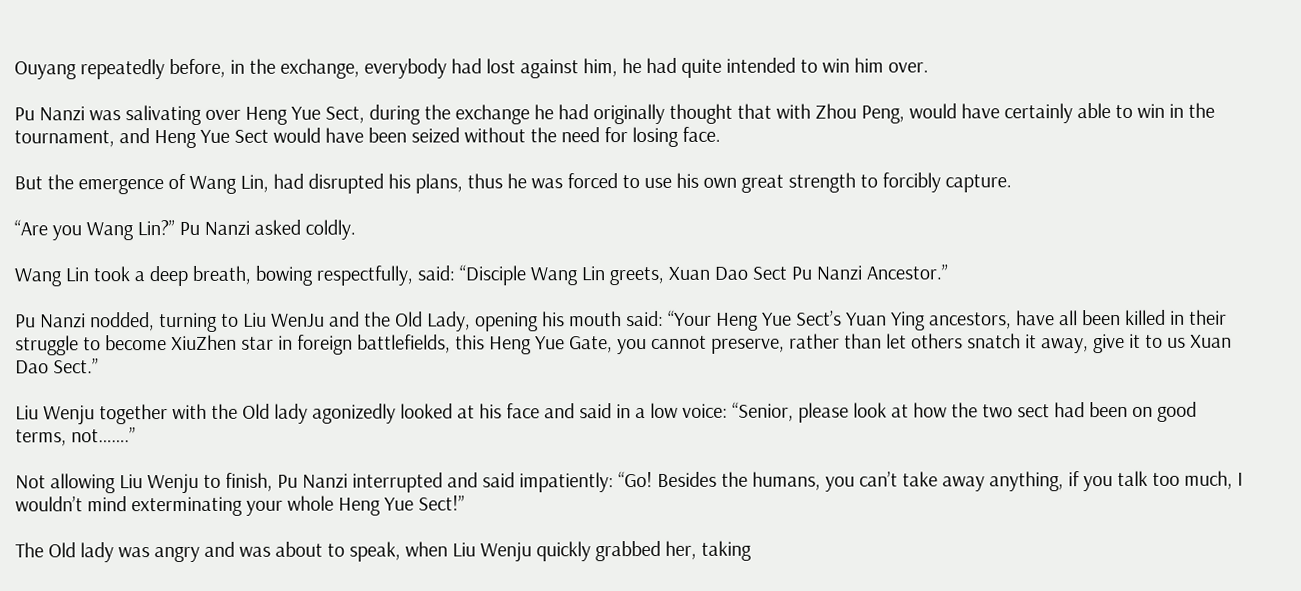Ouyang repeatedly before, in the exchange, everybody had lost against him, he had quite intended to win him over.

Pu Nanzi was salivating over Heng Yue Sect, during the exchange he had originally thought that with Zhou Peng, would have certainly able to win in the tournament, and Heng Yue Sect would have been seized without the need for losing face.

But the emergence of Wang Lin, had disrupted his plans, thus he was forced to use his own great strength to forcibly capture.

“Are you Wang Lin?” Pu Nanzi asked coldly.

Wang Lin took a deep breath, bowing respectfully, said: “Disciple Wang Lin greets, Xuan Dao Sect Pu Nanzi Ancestor.”

Pu Nanzi nodded, turning to Liu WenJu and the Old Lady, opening his mouth said: “Your Heng Yue Sect’s Yuan Ying ancestors, have all been killed in their struggle to become XiuZhen star in foreign battlefields, this Heng Yue Gate, you cannot preserve, rather than let others snatch it away, give it to us Xuan Dao Sect.”

Liu Wenju together with the Old lady agonizedly looked at his face and said in a low voice: “Senior, please look at how the two sect had been on good terms, not…….”

Not allowing Liu Wenju to finish, Pu Nanzi interrupted and said impatiently: “Go! Besides the humans, you can’t take away anything, if you talk too much, I wouldn’t mind exterminating your whole Heng Yue Sect!”

The Old lady was angry and was about to speak, when Liu Wenju quickly grabbed her, taking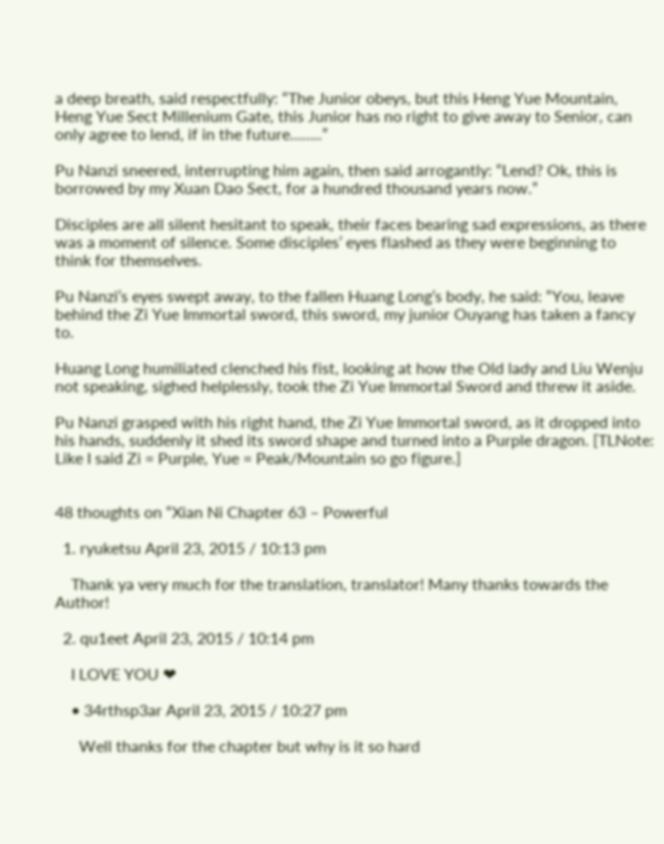a deep breath, said respectfully: “The Junior obeys, but this Heng Yue Mountain, Heng Yue Sect Millenium Gate, this Junior has no right to give away to Senior, can only agree to lend, if in the future……..”

Pu Nanzi sneered, interrupting him again, then said arrogantly: “Lend? Ok, this is borrowed by my Xuan Dao Sect, for a hundred thousand years now.”

Disciples are all silent hesitant to speak, their faces bearing sad expressions, as there was a moment of silence. Some disciples’ eyes flashed as they were beginning to think for themselves.

Pu Nanzi’s eyes swept away, to the fallen Huang Long’s body, he said: “You, leave behind the Zi Yue Immortal sword, this sword, my junior Ouyang has taken a fancy to.

Huang Long humiliated clenched his fist, looking at how the Old lady and Liu Wenju not speaking, sighed helplessly, took the Zi Yue Immortal Sword and threw it aside.

Pu Nanzi grasped with his right hand, the Zi Yue Immortal sword, as it dropped into his hands, suddenly it shed its sword shape and turned into a Purple dragon. [TLNote: Like I said Zi = Purple, Yue = Peak/Mountain so go figure.]


48 thoughts on “Xian Ni Chapter 63 – Powerful

  1. ryuketsu April 23, 2015 / 10:13 pm

    Thank ya very much for the translation, translator! Many thanks towards the Author!

  2. qu1eet April 23, 2015 / 10:14 pm

    I LOVE YOU ❤

    • 34rthsp3ar April 23, 2015 / 10:27 pm

      Well thanks for the chapter but why is it so hard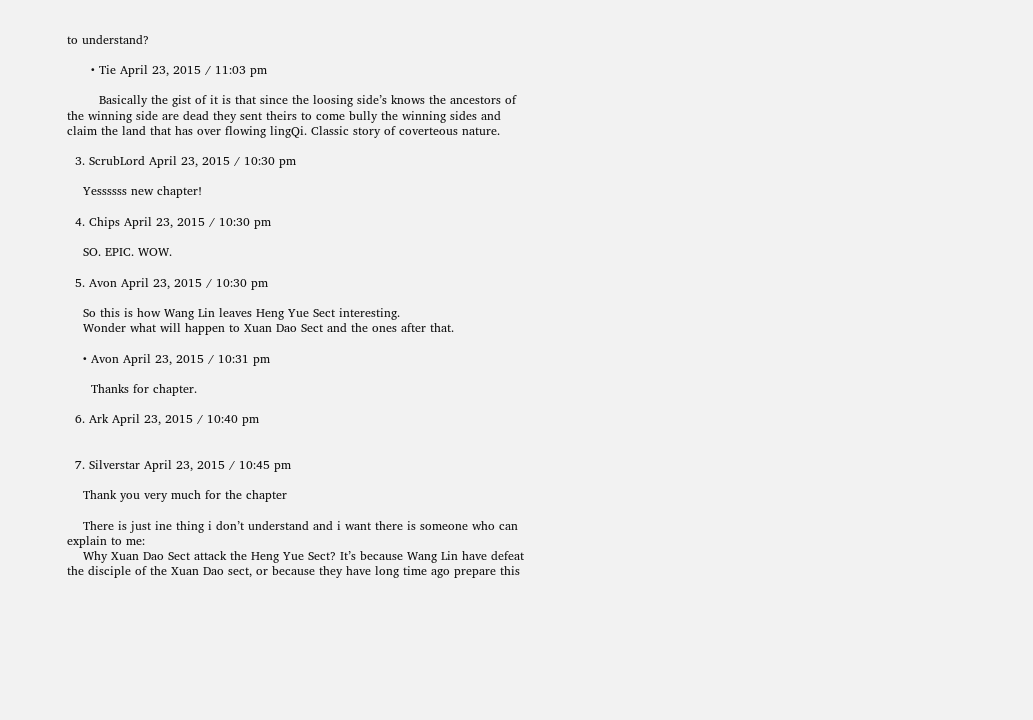to understand?

      • Tie April 23, 2015 / 11:03 pm

        Basically the gist of it is that since the loosing side’s knows the ancestors of the winning side are dead they sent theirs to come bully the winning sides and claim the land that has over flowing lingQi. Classic story of coverteous nature.

  3. ScrubLord April 23, 2015 / 10:30 pm

    Yessssss new chapter!

  4. Chips April 23, 2015 / 10:30 pm

    SO. EPIC. WOW.

  5. Avon April 23, 2015 / 10:30 pm

    So this is how Wang Lin leaves Heng Yue Sect interesting.
    Wonder what will happen to Xuan Dao Sect and the ones after that.

    • Avon April 23, 2015 / 10:31 pm

      Thanks for chapter.

  6. Ark April 23, 2015 / 10:40 pm


  7. Silverstar April 23, 2015 / 10:45 pm

    Thank you very much for the chapter

    There is just ine thing i don’t understand and i want there is someone who can explain to me:
    Why Xuan Dao Sect attack the Heng Yue Sect? It’s because Wang Lin have defeat the disciple of the Xuan Dao sect, or because they have long time ago prepare this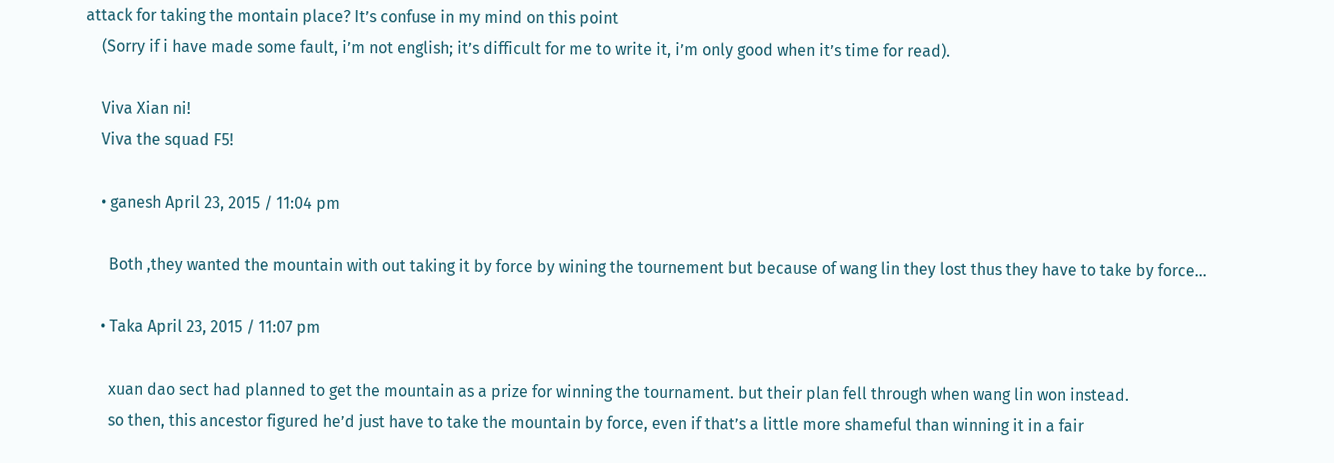attack for taking the montain place? It’s confuse in my mind on this point
    (Sorry if i have made some fault, i’m not english; it’s difficult for me to write it, i’m only good when it’s time for read).

    Viva Xian ni!
    Viva the squad F5!

    • ganesh April 23, 2015 / 11:04 pm

      Both ,they wanted the mountain with out taking it by force by wining the tournement but because of wang lin they lost thus they have to take by force…

    • Taka April 23, 2015 / 11:07 pm

      xuan dao sect had planned to get the mountain as a prize for winning the tournament. but their plan fell through when wang lin won instead.
      so then, this ancestor figured he’d just have to take the mountain by force, even if that’s a little more shameful than winning it in a fair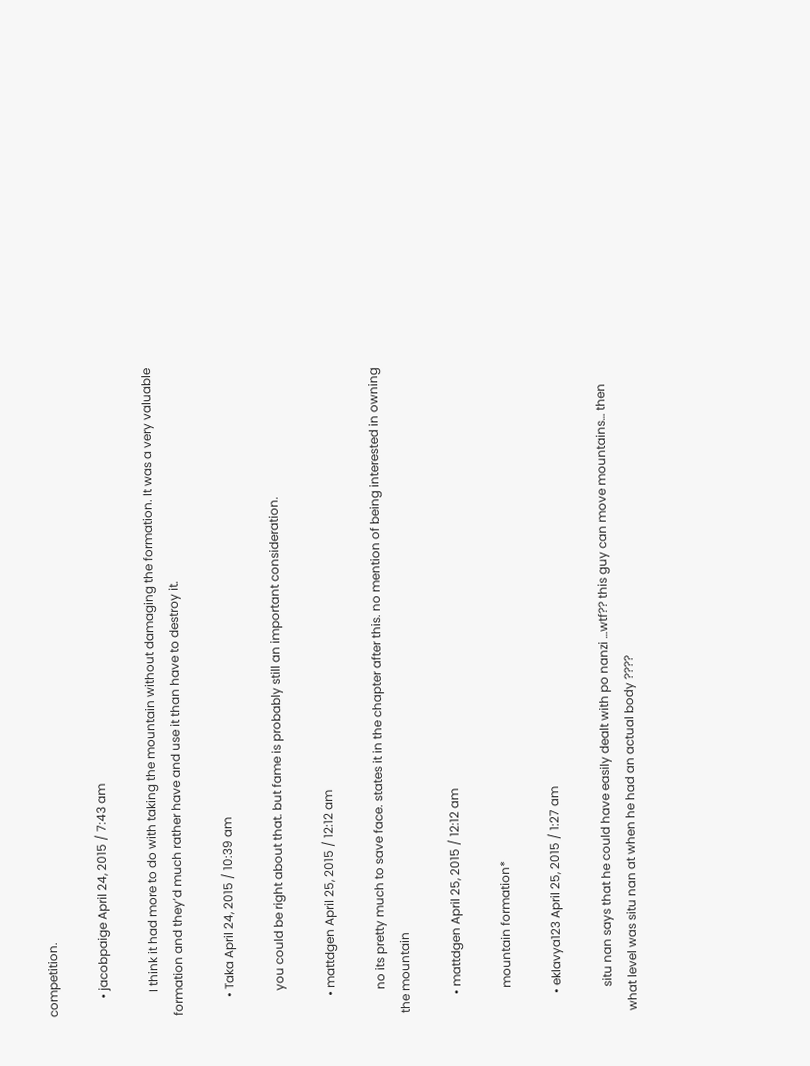competition.

      • jacobpaige April 24, 2015 / 7:43 am

        I think it had more to do with taking the mountain without damaging the formation. It was a very valuable formation and they’d much rather have and use it than have to destroy it.

      • Taka April 24, 2015 / 10:39 am

        you could be right about that. but fame is probably still an important consideration.

      • mattdgen April 25, 2015 / 12:12 am

        no its pretty much to save face. states it in the chapter after this. no mention of being interested in owning the mountain

      • mattdgen April 25, 2015 / 12:12 am

        mountain formation*

      • eklavya123 April 25, 2015 / 1:27 am

        situ nan says that he could have easily dealt with po nanzi …wtf?? this guy can move mountains… then what level was situ nan at when he had an actual body ????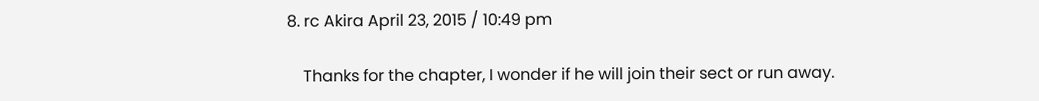8. rc Akira April 23, 2015 / 10:49 pm

    Thanks for the chapter, I wonder if he will join their sect or run away.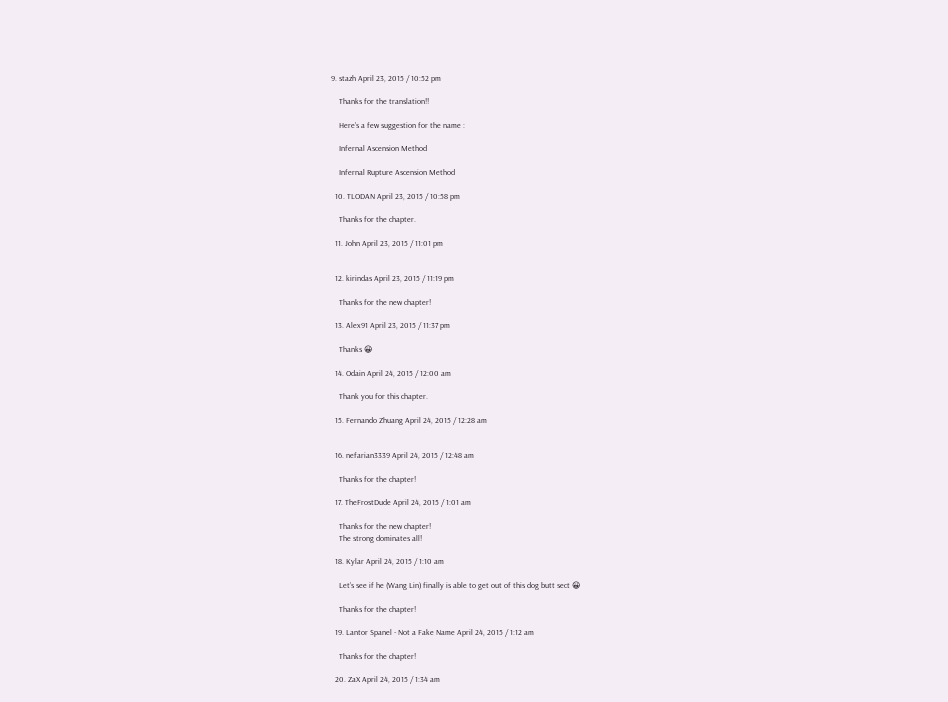9. stazh April 23, 2015 / 10:52 pm

    Thanks for the translation!!

    Here’s a few suggestion for the name :

    Infernal Ascension Method

    Infernal Rupture Ascension Method

  10. TLODAN April 23, 2015 / 10:58 pm

    Thanks for the chapter.

  11. John April 23, 2015 / 11:01 pm


  12. kirindas April 23, 2015 / 11:19 pm

    Thanks for the new chapter!

  13. Alex91 April 23, 2015 / 11:37 pm

    Thanks 😀

  14. Odain April 24, 2015 / 12:00 am

    Thank you for this chapter.

  15. Fernando Zhuang April 24, 2015 / 12:28 am


  16. nefarian3339 April 24, 2015 / 12:48 am

    Thanks for the chapter!

  17. TheFrostDude April 24, 2015 / 1:01 am

    Thanks for the new chapter!
    The strong dominates all!

  18. Kylar April 24, 2015 / 1:10 am

    Let’s see if he (Wang Lin) finally is able to get out of this dog butt sect 😀

    Thanks for the chapter!

  19. Lantor Spanel - Not a Fake Name April 24, 2015 / 1:12 am

    Thanks for the chapter!

  20. ZaX April 24, 2015 / 1:34 am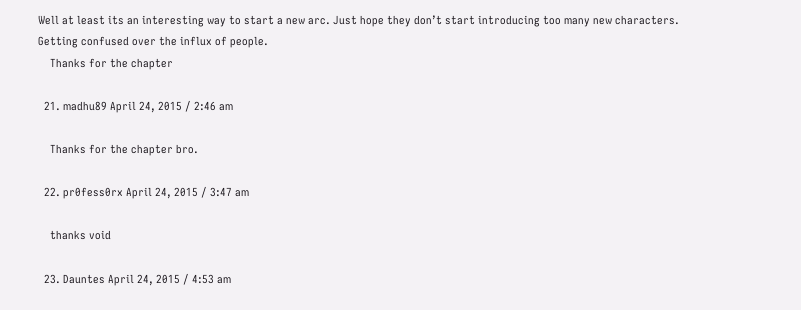Well at least its an interesting way to start a new arc. Just hope they don’t start introducing too many new characters. Getting confused over the influx of people.
    Thanks for the chapter

  21. madhu89 April 24, 2015 / 2:46 am

    Thanks for the chapter bro.

  22. pr0fess0rx April 24, 2015 / 3:47 am

    thanks void

  23. Dauntes April 24, 2015 / 4:53 am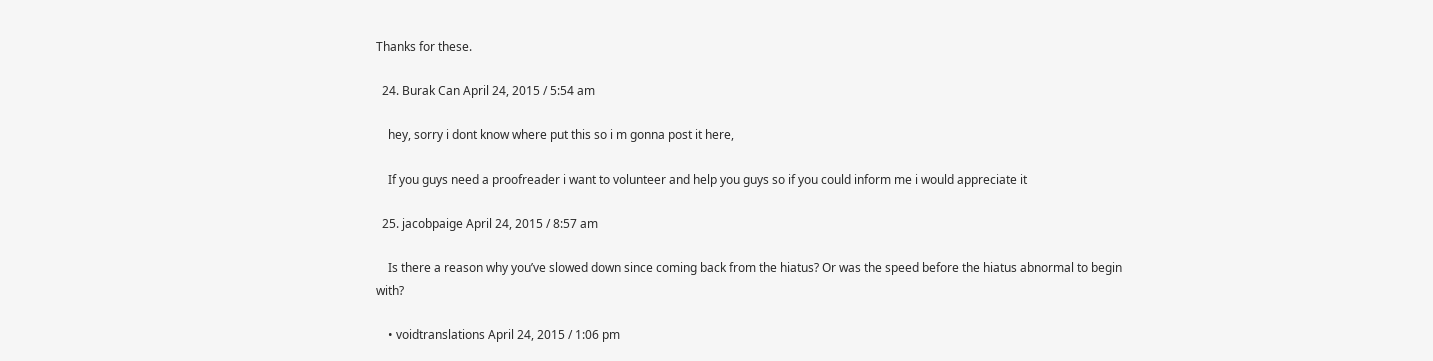Thanks for these.

  24. Burak Can April 24, 2015 / 5:54 am

    hey, sorry i dont know where put this so i m gonna post it here,

    If you guys need a proofreader i want to volunteer and help you guys so if you could inform me i would appreciate it

  25. jacobpaige April 24, 2015 / 8:57 am

    Is there a reason why you’ve slowed down since coming back from the hiatus? Or was the speed before the hiatus abnormal to begin with?

    • voidtranslations April 24, 2015 / 1:06 pm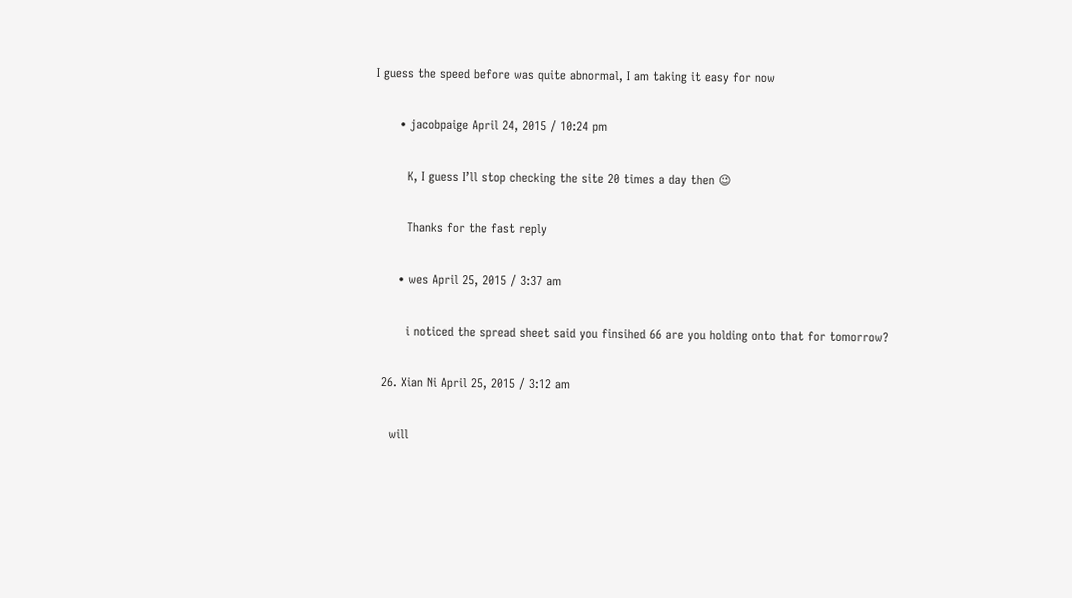I guess the speed before was quite abnormal, I am taking it easy for now

      • jacobpaige April 24, 2015 / 10:24 pm

        K, I guess I’ll stop checking the site 20 times a day then 😉

        Thanks for the fast reply

      • wes April 25, 2015 / 3:37 am

        i noticed the spread sheet said you finsihed 66 are you holding onto that for tomorrow?

  26. Xian Ni April 25, 2015 / 3:12 am

    will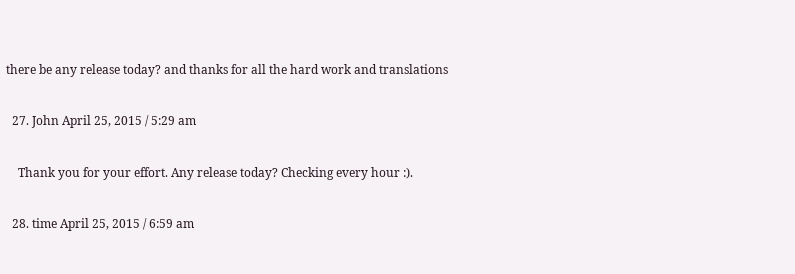there be any release today? and thanks for all the hard work and translations

  27. John April 25, 2015 / 5:29 am

    Thank you for your effort. Any release today? Checking every hour :).

  28. time April 25, 2015 / 6:59 am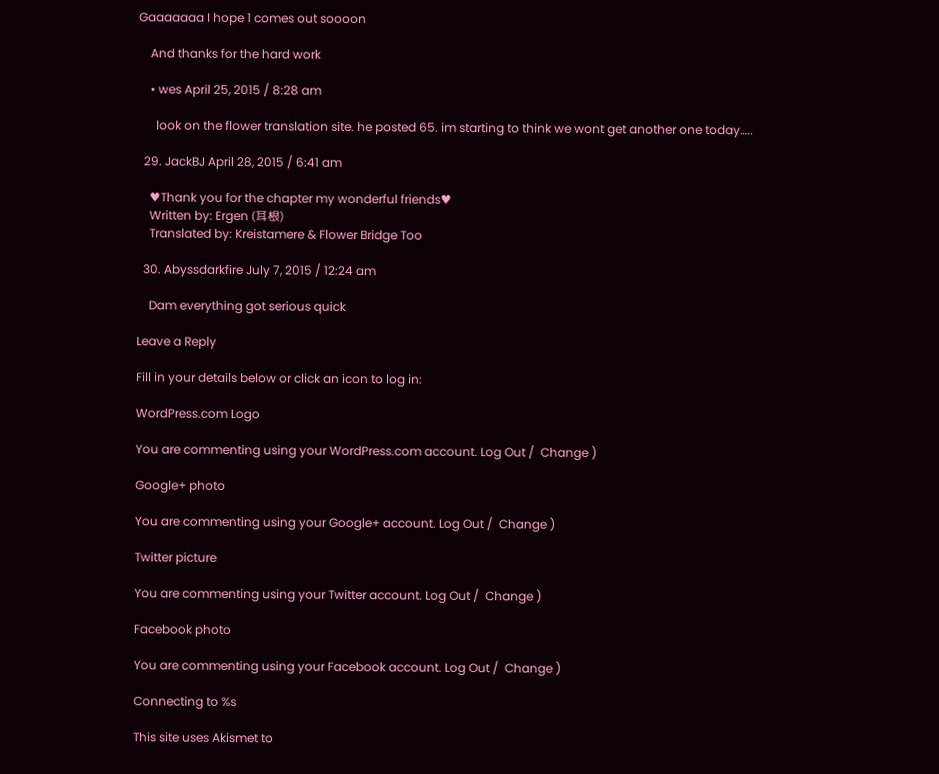Gaaaaaaa I hope 1 comes out soooon

    And thanks for the hard work

    • wes April 25, 2015 / 8:28 am

      look on the flower translation site. he posted 65. im starting to think we wont get another one today…..

  29. JackBJ April 28, 2015 / 6:41 am

    ♥Thank you for the chapter my wonderful friends♥
    Written by: Ergen (耳根)
    Translated by: Kreistamere & Flower Bridge Too

  30. Abyssdarkfire July 7, 2015 / 12:24 am

    Dam everything got serious quick

Leave a Reply

Fill in your details below or click an icon to log in:

WordPress.com Logo

You are commenting using your WordPress.com account. Log Out /  Change )

Google+ photo

You are commenting using your Google+ account. Log Out /  Change )

Twitter picture

You are commenting using your Twitter account. Log Out /  Change )

Facebook photo

You are commenting using your Facebook account. Log Out /  Change )

Connecting to %s

This site uses Akismet to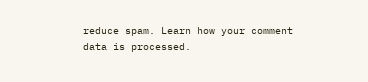reduce spam. Learn how your comment data is processed.